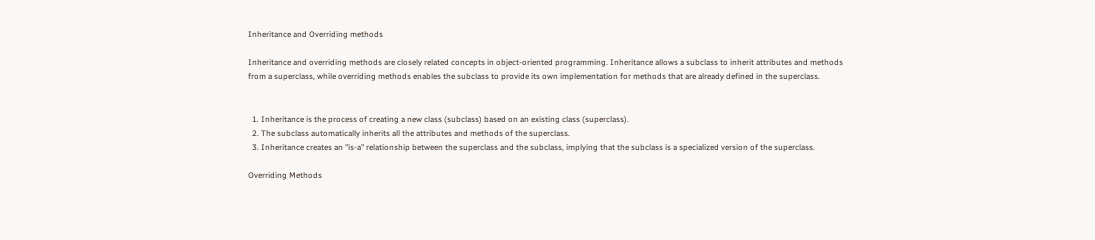Inheritance and Overriding methods

Inheritance and overriding methods are closely related concepts in object-oriented programming. Inheritance allows a subclass to inherit attributes and methods from a superclass, while overriding methods enables the subclass to provide its own implementation for methods that are already defined in the superclass.


  1. Inheritance is the process of creating a new class (subclass) based on an existing class (superclass).
  2. The subclass automatically inherits all the attributes and methods of the superclass.
  3. Inheritance creates an "is-a" relationship between the superclass and the subclass, implying that the subclass is a specialized version of the superclass.

Overriding Methods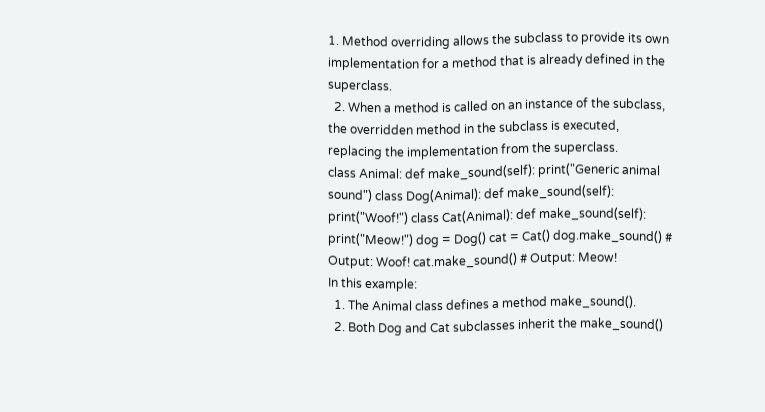1. Method overriding allows the subclass to provide its own implementation for a method that is already defined in the superclass.
  2. When a method is called on an instance of the subclass, the overridden method in the subclass is executed, replacing the implementation from the superclass.
class Animal: def make_sound(self): print("Generic animal sound") class Dog(Animal): def make_sound(self): print("Woof!") class Cat(Animal): def make_sound(self): print("Meow!") dog = Dog() cat = Cat() dog.make_sound() # Output: Woof! cat.make_sound() # Output: Meow!
In this example:
  1. The Animal class defines a method make_sound().
  2. Both Dog and Cat subclasses inherit the make_sound()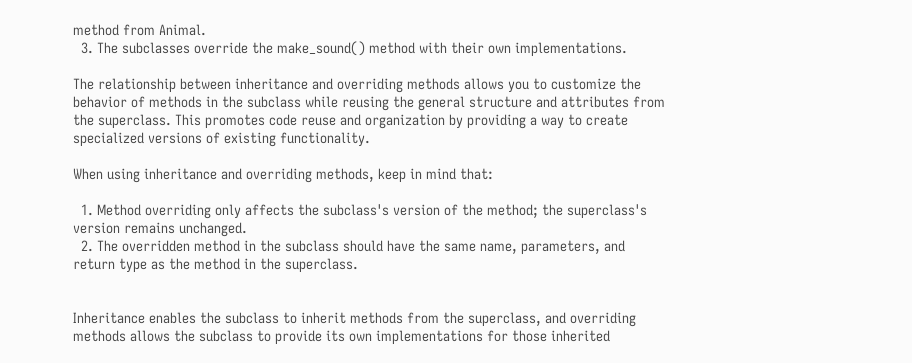method from Animal.
  3. The subclasses override the make_sound() method with their own implementations.

The relationship between inheritance and overriding methods allows you to customize the behavior of methods in the subclass while reusing the general structure and attributes from the superclass. This promotes code reuse and organization by providing a way to create specialized versions of existing functionality.

When using inheritance and overriding methods, keep in mind that:

  1. Method overriding only affects the subclass's version of the method; the superclass's version remains unchanged.
  2. The overridden method in the subclass should have the same name, parameters, and return type as the method in the superclass.


Inheritance enables the subclass to inherit methods from the superclass, and overriding methods allows the subclass to provide its own implementations for those inherited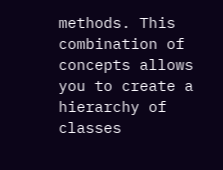methods. This combination of concepts allows you to create a hierarchy of classes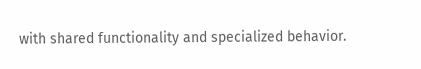with shared functionality and specialized behavior.